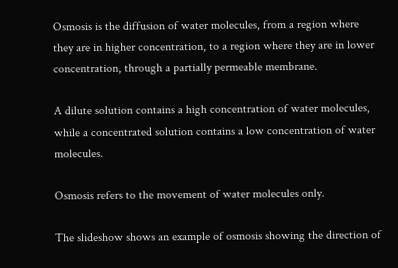Osmosis is the diffusion of water molecules, from a region where they are in higher concentration, to a region where they are in lower concentration, through a partially permeable membrane.

A dilute solution contains a high concentration of water molecules, while a concentrated solution contains a low concentration of water molecules.

Osmosis refers to the movement of water molecules only.

The slideshow shows an example of osmosis showing the direction of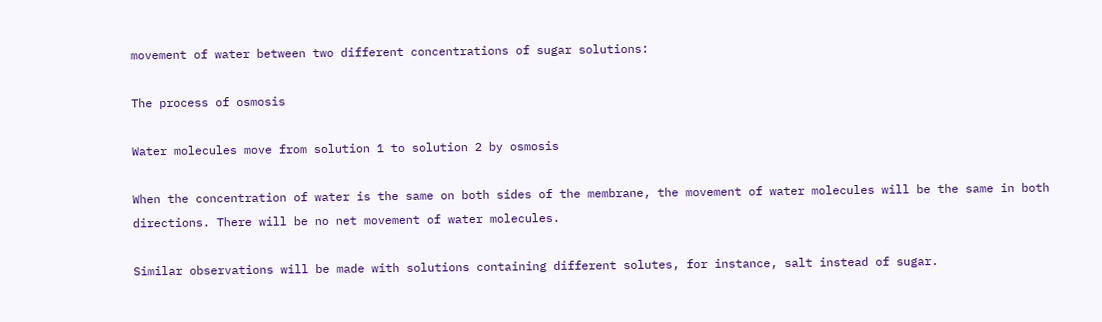movement of water between two different concentrations of sugar solutions:

The process of osmosis

Water molecules move from solution 1 to solution 2 by osmosis

When the concentration of water is the same on both sides of the membrane, the movement of water molecules will be the same in both directions. There will be no net movement of water molecules.

Similar observations will be made with solutions containing different solutes, for instance, salt instead of sugar.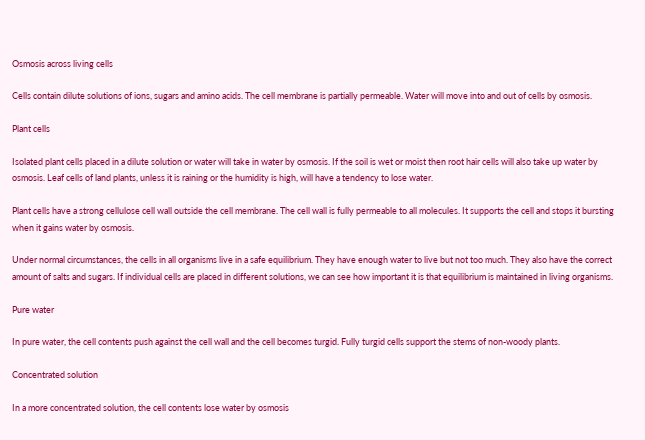Osmosis across living cells

Cells contain dilute solutions of ions, sugars and amino acids. The cell membrane is partially permeable. Water will move into and out of cells by osmosis.

Plant cells

Isolated plant cells placed in a dilute solution or water will take in water by osmosis. If the soil is wet or moist then root hair cells will also take up water by osmosis. Leaf cells of land plants, unless it is raining or the humidity is high, will have a tendency to lose water.

Plant cells have a strong cellulose cell wall outside the cell membrane. The cell wall is fully permeable to all molecules. It supports the cell and stops it bursting when it gains water by osmosis.

Under normal circumstances, the cells in all organisms live in a safe equilibrium. They have enough water to live but not too much. They also have the correct amount of salts and sugars. If individual cells are placed in different solutions, we can see how important it is that equilibrium is maintained in living organisms.

Pure water

In pure water, the cell contents push against the cell wall and the cell becomes turgid. Fully turgid cells support the stems of non-woody plants.

Concentrated solution

In a more concentrated solution, the cell contents lose water by osmosis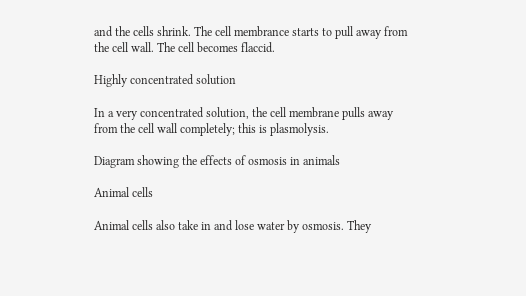and the cells shrink. The cell membrance starts to pull away from the cell wall. The cell becomes flaccid.

Highly concentrated solution

In a very concentrated solution, the cell membrane pulls away from the cell wall completely; this is plasmolysis.

Diagram showing the effects of osmosis in animals

Animal cells

Animal cells also take in and lose water by osmosis. They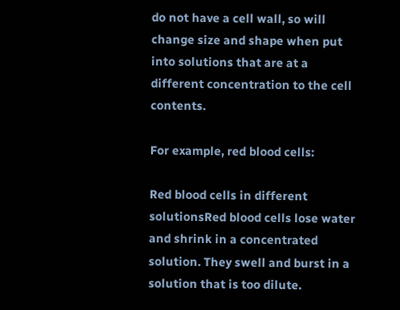do not have a cell wall, so will change size and shape when put into solutions that are at a different concentration to the cell contents.

For example, red blood cells:

Red blood cells in different solutionsRed blood cells lose water and shrink in a concentrated solution. They swell and burst in a solution that is too dilute.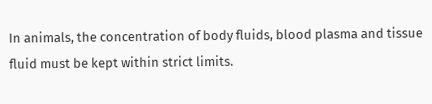In animals, the concentration of body fluids, blood plasma and tissue fluid must be kept within strict limits.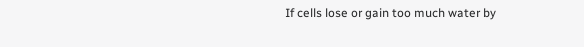If cells lose or gain too much water by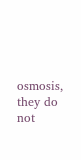osmosis, they do not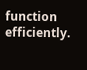function efficiently.